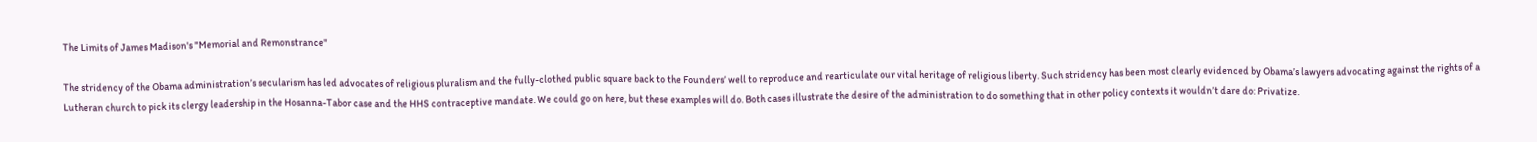The Limits of James Madison's "Memorial and Remonstrance"

The stridency of the Obama administration’s secularism has led advocates of religious pluralism and the fully-clothed public square back to the Founders’ well to reproduce and rearticulate our vital heritage of religious liberty. Such stridency has been most clearly evidenced by Obama’s lawyers advocating against the rights of a Lutheran church to pick its clergy leadership in the Hosanna-Tabor case and the HHS contraceptive mandate. We could go on here, but these examples will do. Both cases illustrate the desire of the administration to do something that in other policy contexts it wouldn’t dare do: Privatize.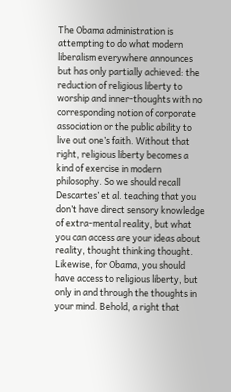The Obama administration is attempting to do what modern liberalism everywhere announces but has only partially achieved: the reduction of religious liberty to worship and inner-thoughts with no corresponding notion of corporate association or the public ability to live out one’s faith. Without that right, religious liberty becomes a kind of exercise in modern philosophy. So we should recall Descartes’ et al. teaching that you don’t have direct sensory knowledge of extra-mental reality, but what you can access are your ideas about reality, thought thinking thought. Likewise, for Obama, you should have access to religious liberty, but only in and through the thoughts in your mind. Behold, a right that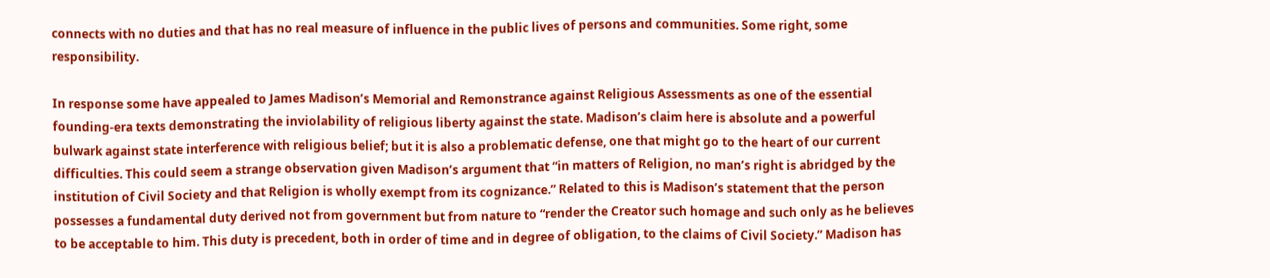connects with no duties and that has no real measure of influence in the public lives of persons and communities. Some right, some responsibility.

In response some have appealed to James Madison’s Memorial and Remonstrance against Religious Assessments as one of the essential founding-era texts demonstrating the inviolability of religious liberty against the state. Madison’s claim here is absolute and a powerful bulwark against state interference with religious belief; but it is also a problematic defense, one that might go to the heart of our current difficulties. This could seem a strange observation given Madison’s argument that “in matters of Religion, no man’s right is abridged by the institution of Civil Society and that Religion is wholly exempt from its cognizance.” Related to this is Madison’s statement that the person possesses a fundamental duty derived not from government but from nature to “render the Creator such homage and such only as he believes to be acceptable to him. This duty is precedent, both in order of time and in degree of obligation, to the claims of Civil Society.” Madison has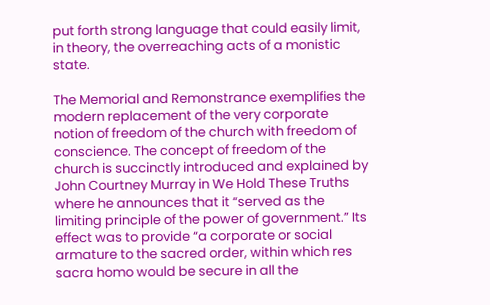put forth strong language that could easily limit, in theory, the overreaching acts of a monistic state.

The Memorial and Remonstrance exemplifies the modern replacement of the very corporate notion of freedom of the church with freedom of conscience. The concept of freedom of the church is succinctly introduced and explained by John Courtney Murray in We Hold These Truths where he announces that it “served as the limiting principle of the power of government.” Its effect was to provide “a corporate or social armature to the sacred order, within which res sacra homo would be secure in all the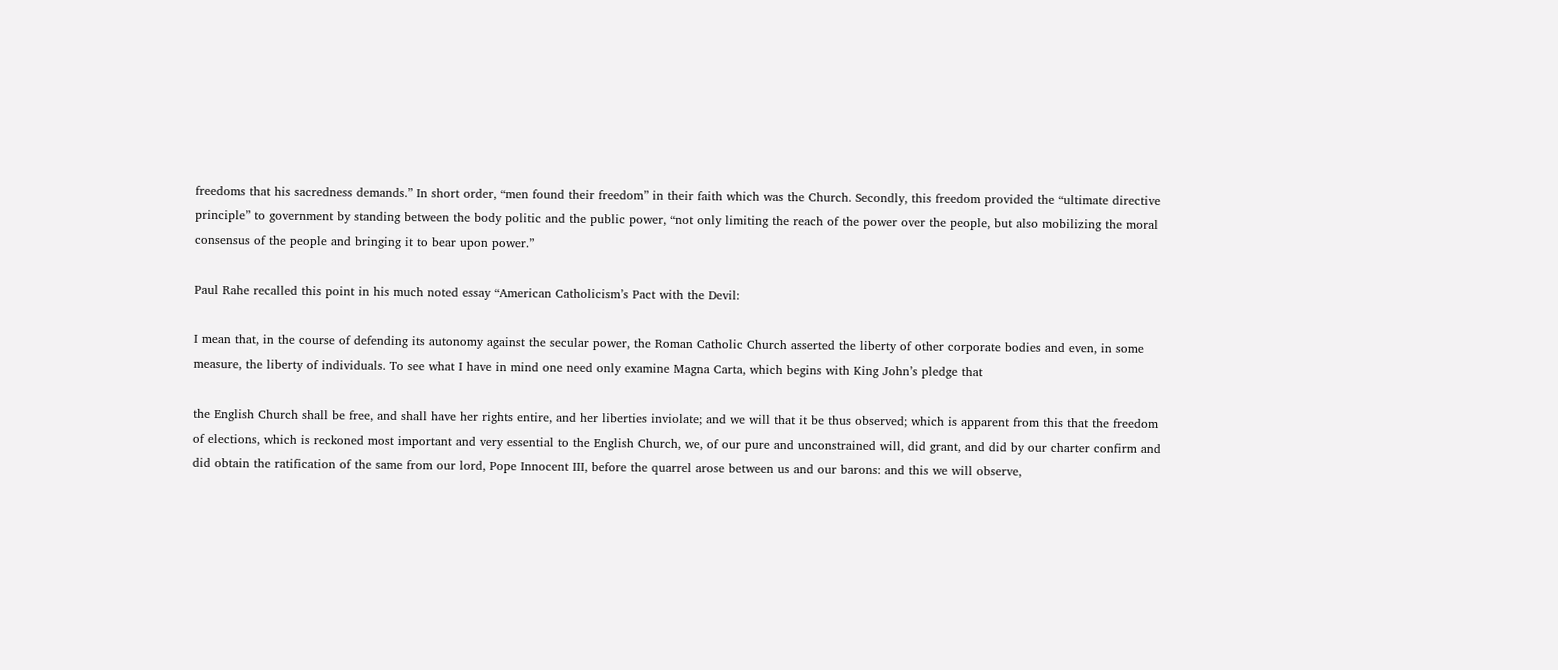freedoms that his sacredness demands.” In short order, “men found their freedom” in their faith which was the Church. Secondly, this freedom provided the “ultimate directive principle” to government by standing between the body politic and the public power, “not only limiting the reach of the power over the people, but also mobilizing the moral consensus of the people and bringing it to bear upon power.”

Paul Rahe recalled this point in his much noted essay “American Catholicism’s Pact with the Devil:

I mean that, in the course of defending its autonomy against the secular power, the Roman Catholic Church asserted the liberty of other corporate bodies and even, in some measure, the liberty of individuals. To see what I have in mind one need only examine Magna Carta, which begins with King John’s pledge that

the English Church shall be free, and shall have her rights entire, and her liberties inviolate; and we will that it be thus observed; which is apparent from this that the freedom of elections, which is reckoned most important and very essential to the English Church, we, of our pure and unconstrained will, did grant, and did by our charter confirm and did obtain the ratification of the same from our lord, Pope Innocent III, before the quarrel arose between us and our barons: and this we will observe,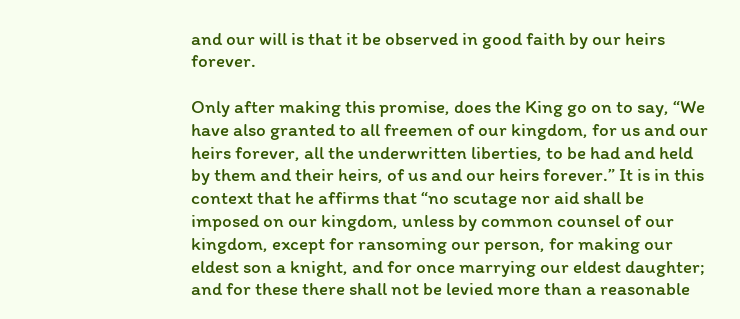and our will is that it be observed in good faith by our heirs forever.

Only after making this promise, does the King go on to say, “We have also granted to all freemen of our kingdom, for us and our heirs forever, all the underwritten liberties, to be had and held by them and their heirs, of us and our heirs forever.” It is in this context that he affirms that “no scutage nor aid shall be imposed on our kingdom, unless by common counsel of our kingdom, except for ransoming our person, for making our eldest son a knight, and for once marrying our eldest daughter; and for these there shall not be levied more than a reasonable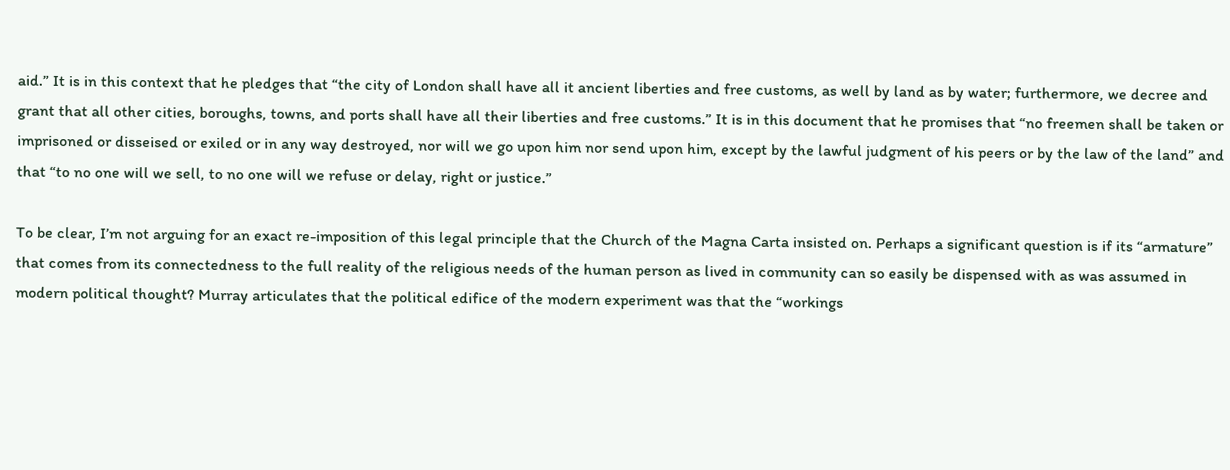aid.” It is in this context that he pledges that “the city of London shall have all it ancient liberties and free customs, as well by land as by water; furthermore, we decree and grant that all other cities, boroughs, towns, and ports shall have all their liberties and free customs.” It is in this document that he promises that “no freemen shall be taken or imprisoned or disseised or exiled or in any way destroyed, nor will we go upon him nor send upon him, except by the lawful judgment of his peers or by the law of the land” and that “to no one will we sell, to no one will we refuse or delay, right or justice.”

To be clear, I’m not arguing for an exact re-imposition of this legal principle that the Church of the Magna Carta insisted on. Perhaps a significant question is if its “armature” that comes from its connectedness to the full reality of the religious needs of the human person as lived in community can so easily be dispensed with as was assumed in modern political thought? Murray articulates that the political edifice of the modern experiment was that the “workings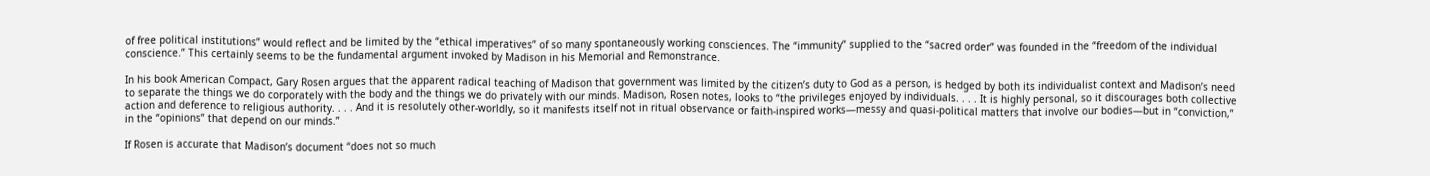of free political institutions” would reflect and be limited by the “ethical imperatives” of so many spontaneously working consciences. The “immunity” supplied to the “sacred order” was founded in the “freedom of the individual conscience.” This certainly seems to be the fundamental argument invoked by Madison in his Memorial and Remonstrance.

In his book American Compact, Gary Rosen argues that the apparent radical teaching of Madison that government was limited by the citizen’s duty to God as a person, is hedged by both its individualist context and Madison’s need to separate the things we do corporately with the body and the things we do privately with our minds. Madison, Rosen notes, looks to “the privileges enjoyed by individuals. . . . It is highly personal, so it discourages both collective action and deference to religious authority. . . . And it is resolutely other-worldly, so it manifests itself not in ritual observance or faith-inspired works—messy and quasi-political matters that involve our bodies—but in “conviction,” in the “opinions” that depend on our minds.”

If Rosen is accurate that Madison’s document “does not so much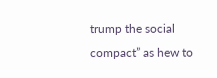trump the social compact” as hew to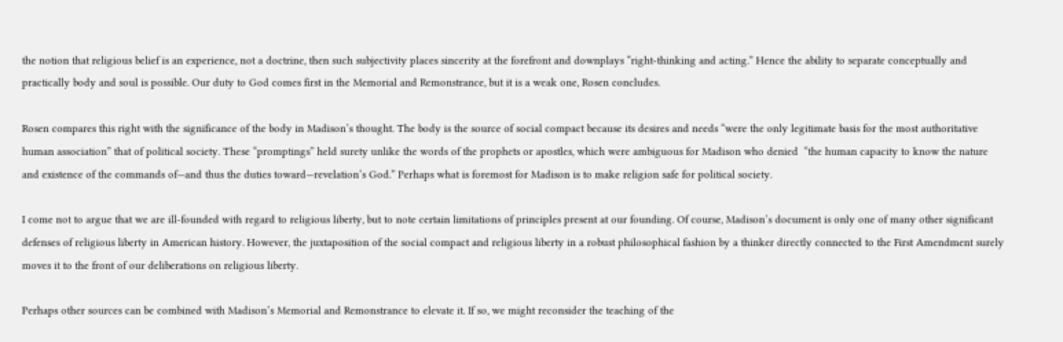the notion that religious belief is an experience, not a doctrine, then such subjectivity places sincerity at the forefront and downplays “right-thinking and acting.” Hence the ability to separate conceptually and practically body and soul is possible. Our duty to God comes first in the Memorial and Remonstrance, but it is a weak one, Rosen concludes.

Rosen compares this right with the significance of the body in Madison’s thought. The body is the source of social compact because its desires and needs “were the only legitimate basis for the most authoritative human association” that of political society. These “promptings” held surety unlike the words of the prophets or apostles, which were ambiguous for Madison who denied  “the human capacity to know the nature and existence of the commands of—and thus the duties toward—revelation’s God.” Perhaps what is foremost for Madison is to make religion safe for political society.

I come not to argue that we are ill-founded with regard to religious liberty, but to note certain limitations of principles present at our founding. Of course, Madison’s document is only one of many other significant defenses of religious liberty in American history. However, the juxtaposition of the social compact and religious liberty in a robust philosophical fashion by a thinker directly connected to the First Amendment surely moves it to the front of our deliberations on religious liberty.

Perhaps other sources can be combined with Madison’s Memorial and Remonstrance to elevate it. If so, we might reconsider the teaching of the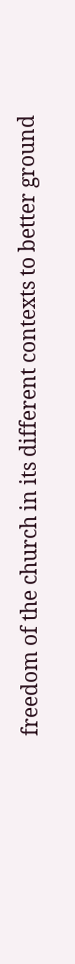freedom of the church in its different contexts to better ground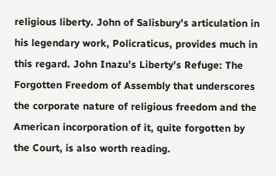religious liberty. John of Salisbury’s articulation in his legendary work, Policraticus, provides much in this regard. John Inazu’s Liberty’s Refuge: The Forgotten Freedom of Assembly that underscores the corporate nature of religious freedom and the American incorporation of it, quite forgotten by the Court, is also worth reading.